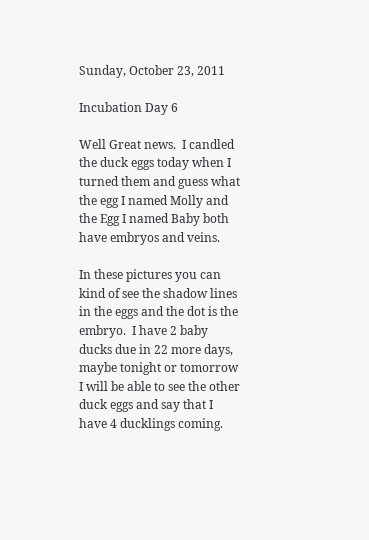Sunday, October 23, 2011

Incubation Day 6

Well Great news.  I candled the duck eggs today when I turned them and guess what the egg I named Molly and the Egg I named Baby both have embryos and veins.

In these pictures you can kind of see the shadow lines in the eggs and the dot is the embryo.  I have 2 baby ducks due in 22 more days, maybe tonight or tomorrow I will be able to see the other duck eggs and say that I have 4 ducklings coming.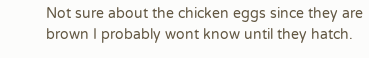Not sure about the chicken eggs since they are brown I probably wont know until they hatch.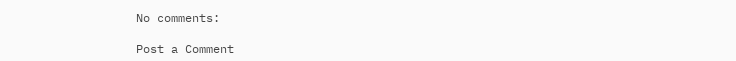No comments:

Post a Comment